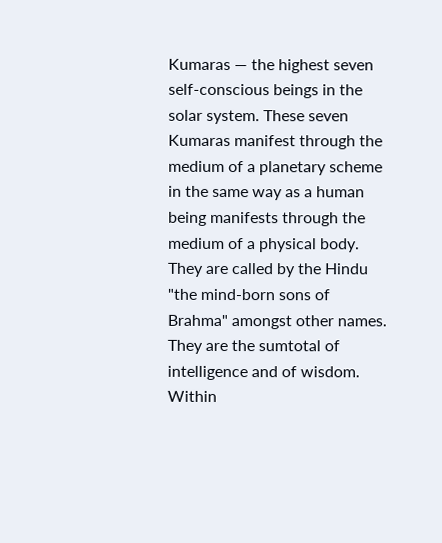Kumaras — the highest seven self-conscious beings in the solar system. These seven Kumaras manifest through the medium of a planetary scheme in the same way as a human being manifests through the medium of a physical body. They are called by the Hindu "the mind-born sons of Brahma" amongst other names. They are the sumtotal of intelligence and of wisdom. Within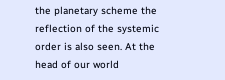the planetary scheme the reflection of the systemic order is also seen. At the head of our world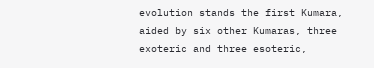evolution stands the first Kumara, aided by six other Kumaras, three exoteric and three esoteric,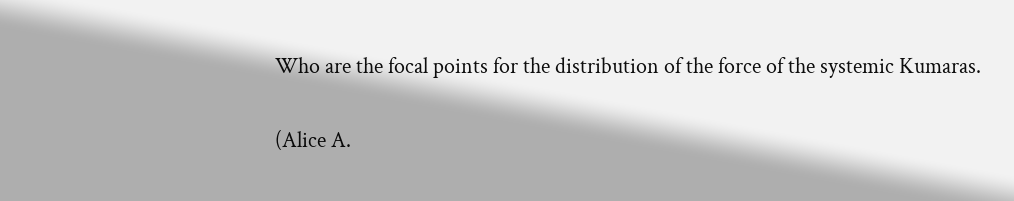Who are the focal points for the distribution of the force of the systemic Kumaras.

(Alice A.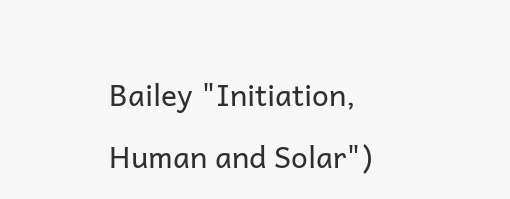Bailey "Initiation, Human and Solar")